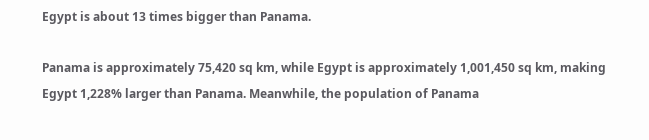Egypt is about 13 times bigger than Panama.

Panama is approximately 75,420 sq km, while Egypt is approximately 1,001,450 sq km, making Egypt 1,228% larger than Panama. Meanwhile, the population of Panama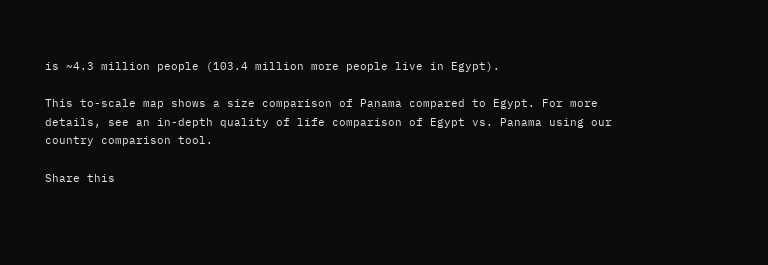is ~4.3 million people (103.4 million more people live in Egypt).

This to-scale map shows a size comparison of Panama compared to Egypt. For more details, see an in-depth quality of life comparison of Egypt vs. Panama using our country comparison tool.

Share this